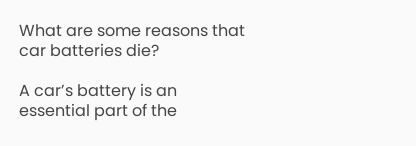What are some reasons that car batteries die?

A car’s battery is an essential part of the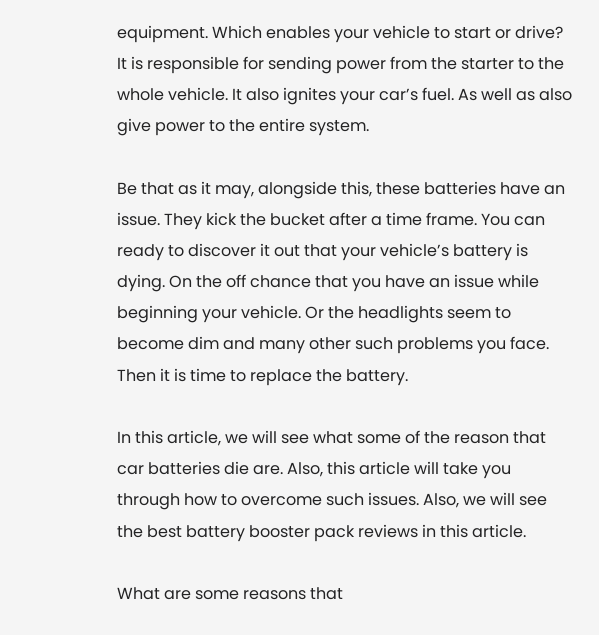equipment. Which enables your vehicle to start or drive? It is responsible for sending power from the starter to the whole vehicle. It also ignites your car’s fuel. As well as also give power to the entire system.

Be that as it may, alongside this, these batteries have an issue. They kick the bucket after a time frame. You can ready to discover it out that your vehicle’s battery is dying. On the off chance that you have an issue while beginning your vehicle. Or the headlights seem to become dim and many other such problems you face. Then it is time to replace the battery.

In this article, we will see what some of the reason that car batteries die are. Also, this article will take you through how to overcome such issues. Also, we will see the best battery booster pack reviews in this article.

What are some reasons that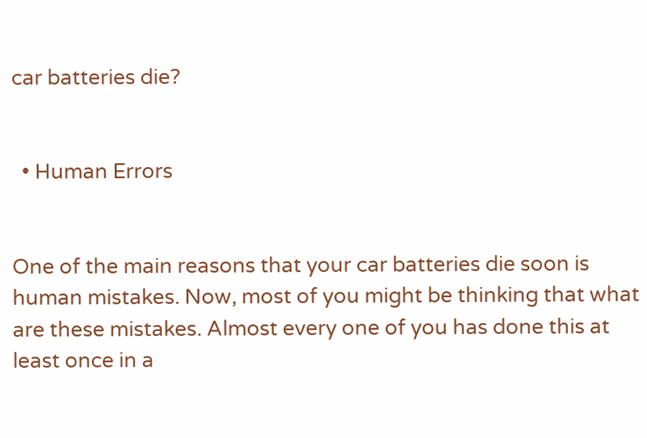car batteries die?


  • Human Errors


One of the main reasons that your car batteries die soon is human mistakes. Now, most of you might be thinking that what are these mistakes. Almost every one of you has done this at least once in a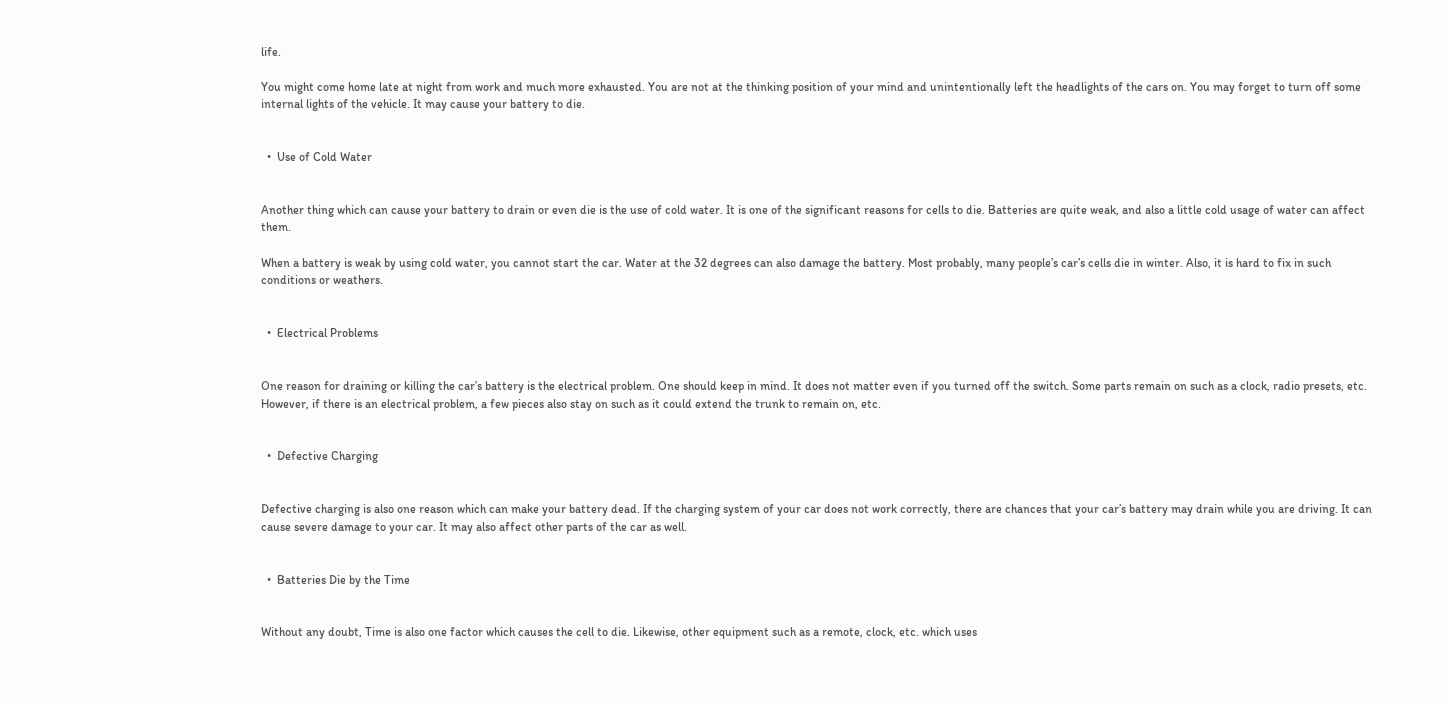life.

You might come home late at night from work and much more exhausted. You are not at the thinking position of your mind and unintentionally left the headlights of the cars on. You may forget to turn off some internal lights of the vehicle. It may cause your battery to die.


  •  Use of Cold Water


Another thing which can cause your battery to drain or even die is the use of cold water. It is one of the significant reasons for cells to die. Batteries are quite weak, and also a little cold usage of water can affect them.

When a battery is weak by using cold water, you cannot start the car. Water at the 32 degrees can also damage the battery. Most probably, many people’s car’s cells die in winter. Also, it is hard to fix in such conditions or weathers.


  •  Electrical Problems


One reason for draining or killing the car’s battery is the electrical problem. One should keep in mind. It does not matter even if you turned off the switch. Some parts remain on such as a clock, radio presets, etc. However, if there is an electrical problem, a few pieces also stay on such as it could extend the trunk to remain on, etc.


  •  Defective Charging


Defective charging is also one reason which can make your battery dead. If the charging system of your car does not work correctly, there are chances that your car’s battery may drain while you are driving. It can cause severe damage to your car. It may also affect other parts of the car as well.


  •  Batteries Die by the Time


Without any doubt, Time is also one factor which causes the cell to die. Likewise, other equipment such as a remote, clock, etc. which uses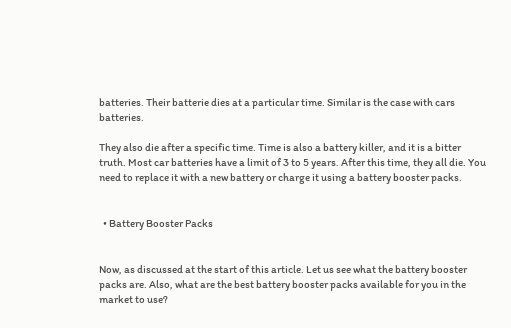batteries. Their batterie dies at a particular time. Similar is the case with cars batteries.

They also die after a specific time. Time is also a battery killer, and it is a bitter truth. Most car batteries have a limit of 3 to 5 years. After this time, they all die. You need to replace it with a new battery or charge it using a battery booster packs.


  • Battery Booster Packs


Now, as discussed at the start of this article. Let us see what the battery booster packs are. Also, what are the best battery booster packs available for you in the market to use?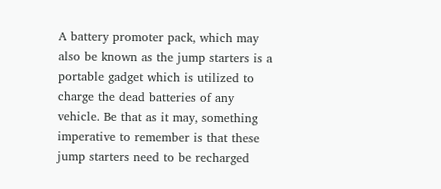A battery promoter pack, which may also be known as the jump starters is a portable gadget which is utilized to charge the dead batteries of any vehicle. Be that as it may, something imperative to remember is that these jump starters need to be recharged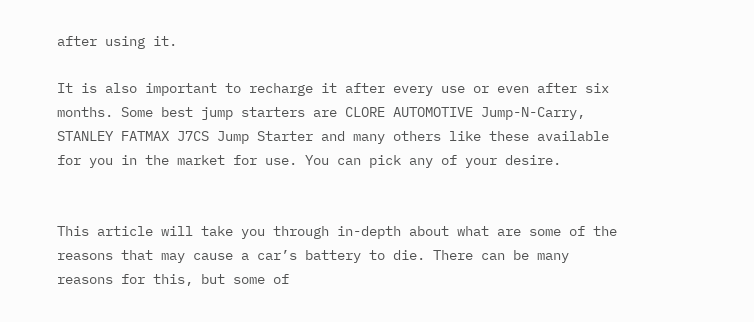after using it.

It is also important to recharge it after every use or even after six months. Some best jump starters are CLORE AUTOMOTIVE Jump-N-Carry, STANLEY FATMAX J7CS Jump Starter and many others like these available for you in the market for use. You can pick any of your desire.


This article will take you through in-depth about what are some of the reasons that may cause a car’s battery to die. There can be many reasons for this, but some of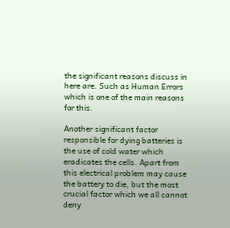the significant reasons discuss in here are. Such as Human Errors which is one of the main reasons for this.

Another significant factor responsible for dying batteries is the use of cold water which eradicates the cells. Apart from this electrical problem may cause the battery to die, but the most crucial factor which we all cannot deny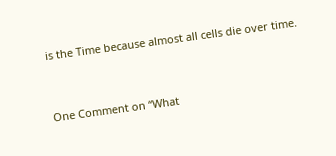is the Time because almost all cells die over time.


One Comment on “What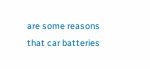are some reasons that car batteries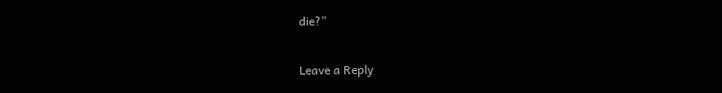die?”

Leave a Reply